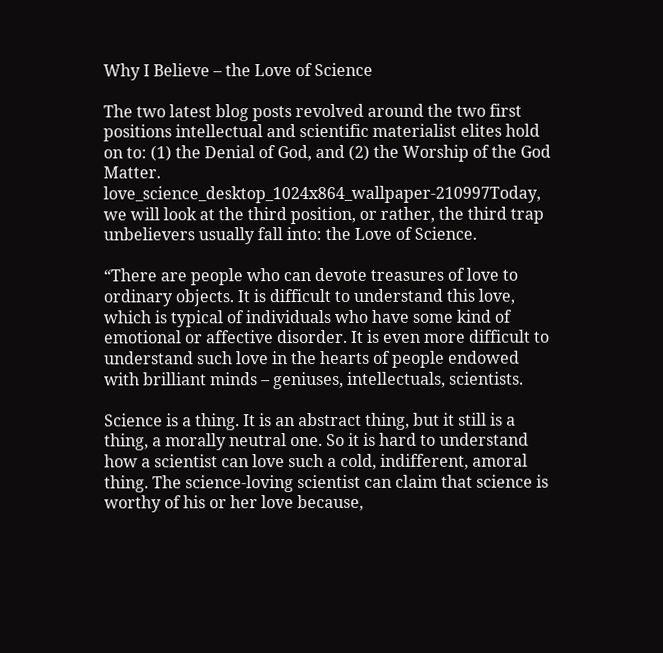Why I Believe – the Love of Science

The two latest blog posts revolved around the two first positions intellectual and scientific materialist elites hold on to: (1) the Denial of God, and (2) the Worship of the God Matter. love_science_desktop_1024x864_wallpaper-210997Today, we will look at the third position, or rather, the third trap unbelievers usually fall into: the Love of Science.

“There are people who can devote treasures of love to ordinary objects. It is difficult to understand this love, which is typical of individuals who have some kind of emotional or affective disorder. It is even more difficult to understand such love in the hearts of people endowed with brilliant minds – geniuses, intellectuals, scientists.

Science is a thing. It is an abstract thing, but it still is a thing, a morally neutral one. So it is hard to understand how a scientist can love such a cold, indifferent, amoral thing. The science-loving scientist can claim that science is worthy of his or her love because,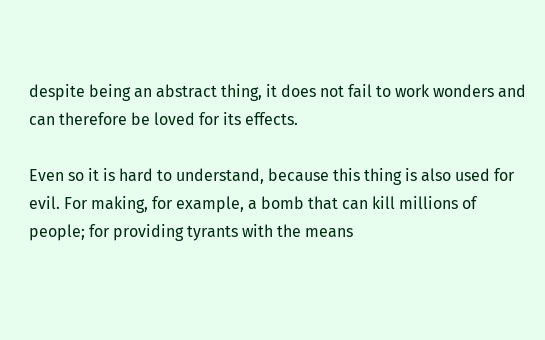despite being an abstract thing, it does not fail to work wonders and can therefore be loved for its effects.

Even so it is hard to understand, because this thing is also used for evil. For making, for example, a bomb that can kill millions of people; for providing tyrants with the means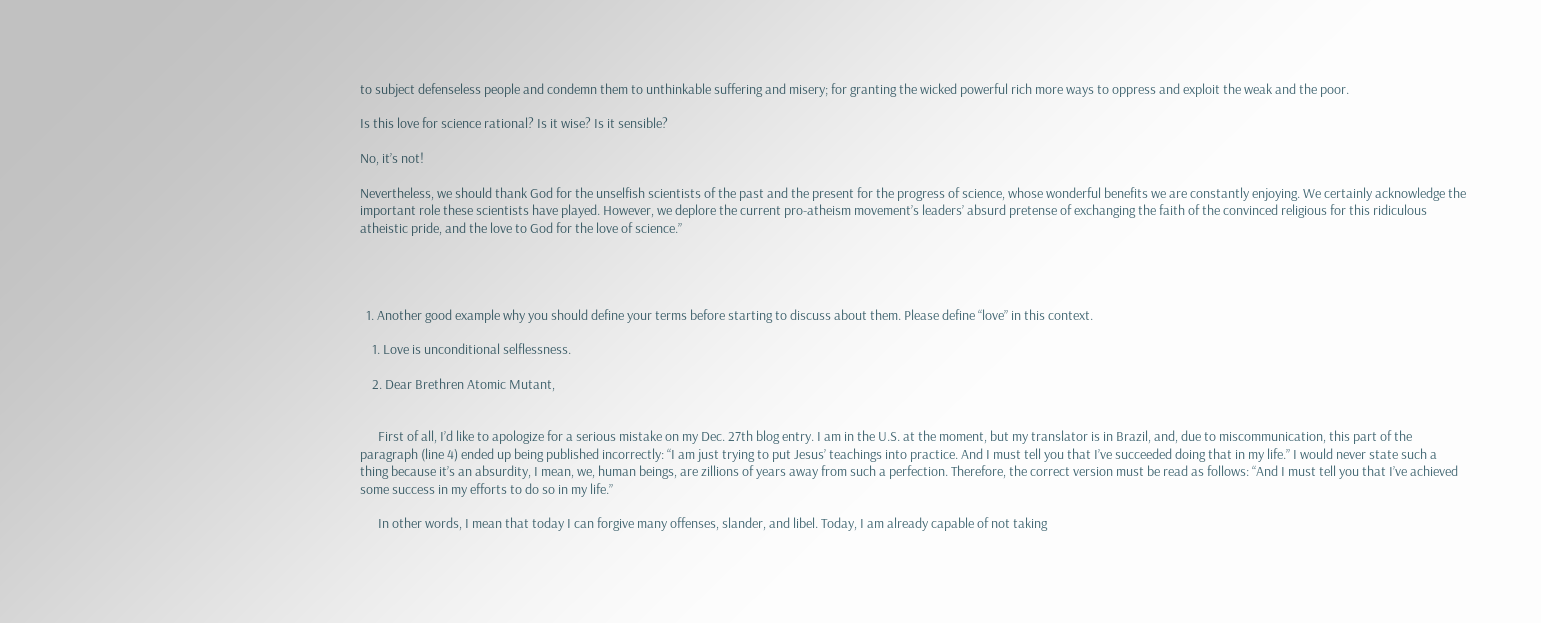to subject defenseless people and condemn them to unthinkable suffering and misery; for granting the wicked powerful rich more ways to oppress and exploit the weak and the poor.

Is this love for science rational? Is it wise? Is it sensible?

No, it’s not!

Nevertheless, we should thank God for the unselfish scientists of the past and the present for the progress of science, whose wonderful benefits we are constantly enjoying. We certainly acknowledge the important role these scientists have played. However, we deplore the current pro-atheism movement’s leaders’ absurd pretense of exchanging the faith of the convinced religious for this ridiculous atheistic pride, and the love to God for the love of science.”




  1. Another good example why you should define your terms before starting to discuss about them. Please define “love” in this context.

    1. Love is unconditional selflessness.

    2. Dear Brethren Atomic Mutant,


      First of all, I’d like to apologize for a serious mistake on my Dec. 27th blog entry. I am in the U.S. at the moment, but my translator is in Brazil, and, due to miscommunication, this part of the paragraph (line 4) ended up being published incorrectly: “I am just trying to put Jesus’ teachings into practice. And I must tell you that I’ve succeeded doing that in my life.” I would never state such a thing because it’s an absurdity, I mean, we, human beings, are zillions of years away from such a perfection. Therefore, the correct version must be read as follows: “And I must tell you that I’ve achieved some success in my efforts to do so in my life.”

      In other words, I mean that today I can forgive many offenses, slander, and libel. Today, I am already capable of not taking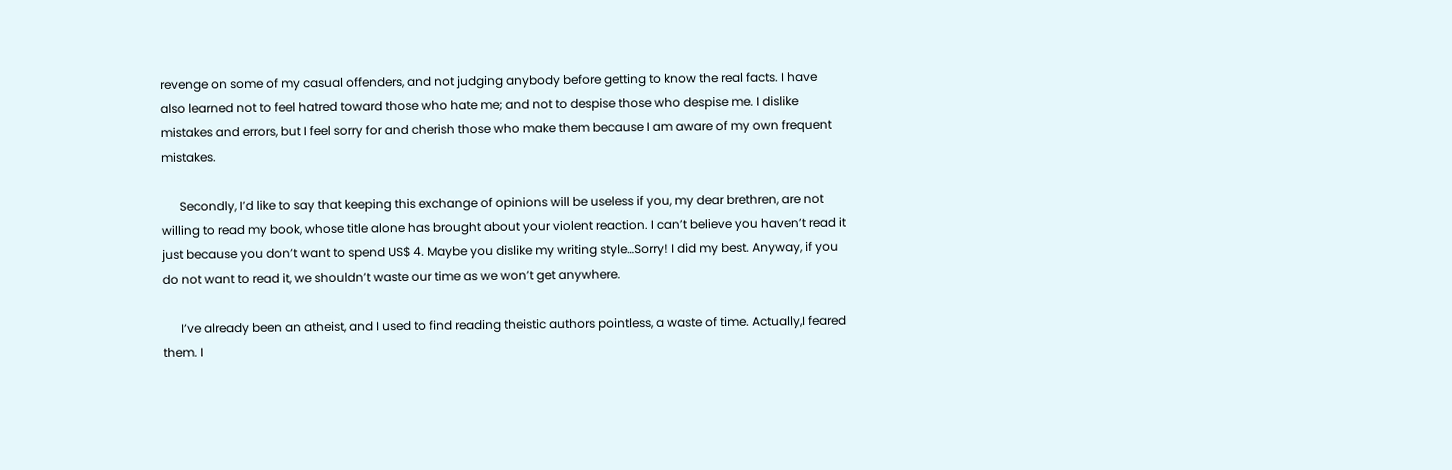revenge on some of my casual offenders, and not judging anybody before getting to know the real facts. I have also learned not to feel hatred toward those who hate me; and not to despise those who despise me. I dislike mistakes and errors, but I feel sorry for and cherish those who make them because I am aware of my own frequent mistakes.

      Secondly, I’d like to say that keeping this exchange of opinions will be useless if you, my dear brethren, are not willing to read my book, whose title alone has brought about your violent reaction. I can’t believe you haven’t read it just because you don’t want to spend US$ 4. Maybe you dislike my writing style…Sorry! I did my best. Anyway, if you do not want to read it, we shouldn’t waste our time as we won’t get anywhere.

      I’ve already been an atheist, and I used to find reading theistic authors pointless, a waste of time. Actually,I feared them. I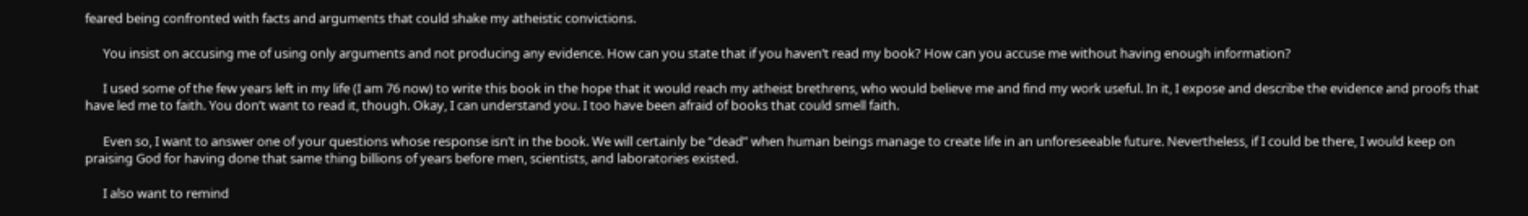feared being confronted with facts and arguments that could shake my atheistic convictions.

      You insist on accusing me of using only arguments and not producing any evidence. How can you state that if you haven’t read my book? How can you accuse me without having enough information?

      I used some of the few years left in my life (I am 76 now) to write this book in the hope that it would reach my atheist brethrens, who would believe me and find my work useful. In it, I expose and describe the evidence and proofs that have led me to faith. You don’t want to read it, though. Okay, I can understand you. I too have been afraid of books that could smell faith.

      Even so, I want to answer one of your questions whose response isn’t in the book. We will certainly be “dead” when human beings manage to create life in an unforeseeable future. Nevertheless, if I could be there, I would keep on praising God for having done that same thing billions of years before men, scientists, and laboratories existed.

      I also want to remind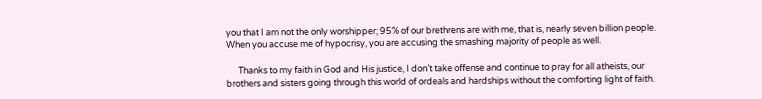you that I am not the only worshipper; 95% of our brethrens are with me, that is, nearly seven billion people. When you accuse me of hypocrisy, you are accusing the smashing majority of people as well.

      Thanks to my faith in God and His justice, I don’t take offense and continue to pray for all atheists, our brothers and sisters going through this world of ordeals and hardships without the comforting light of faith.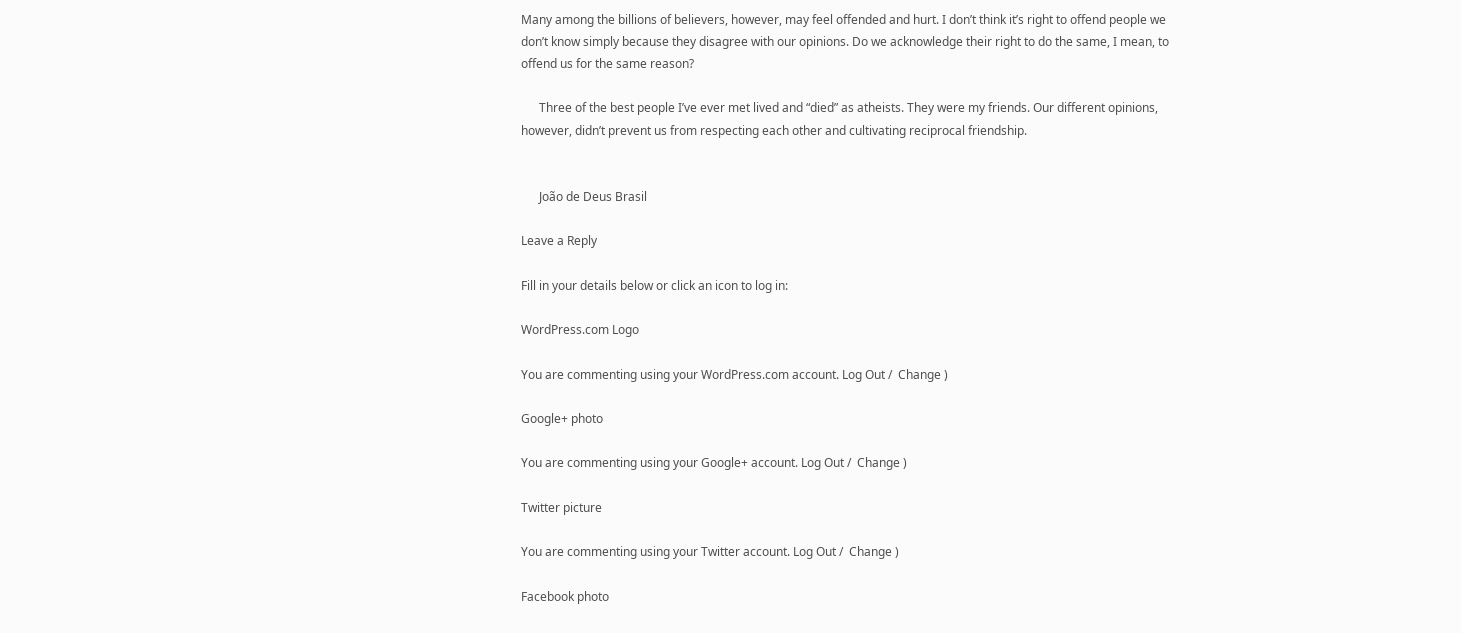Many among the billions of believers, however, may feel offended and hurt. I don’t think it’s right to offend people we don’t know simply because they disagree with our opinions. Do we acknowledge their right to do the same, I mean, to offend us for the same reason?

      Three of the best people I’ve ever met lived and “died” as atheists. They were my friends. Our different opinions, however, didn’t prevent us from respecting each other and cultivating reciprocal friendship.


      João de Deus Brasil

Leave a Reply

Fill in your details below or click an icon to log in:

WordPress.com Logo

You are commenting using your WordPress.com account. Log Out /  Change )

Google+ photo

You are commenting using your Google+ account. Log Out /  Change )

Twitter picture

You are commenting using your Twitter account. Log Out /  Change )

Facebook photo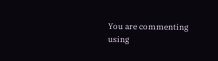You are commenting using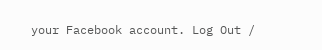your Facebook account. Log Out /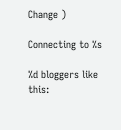Change )

Connecting to %s

%d bloggers like this: